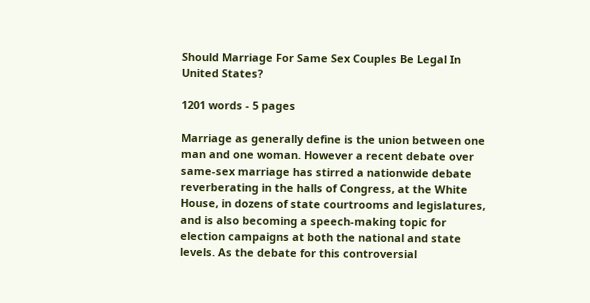Should Marriage For Same Sex Couples Be Legal In United States?

1201 words - 5 pages

Marriage as generally define is the union between one man and one woman. However a recent debate over same-sex marriage has stirred a nationwide debate reverberating in the halls of Congress, at the White House, in dozens of state courtrooms and legislatures, and is also becoming a speech-making topic for election campaigns at both the national and state levels. As the debate for this controversial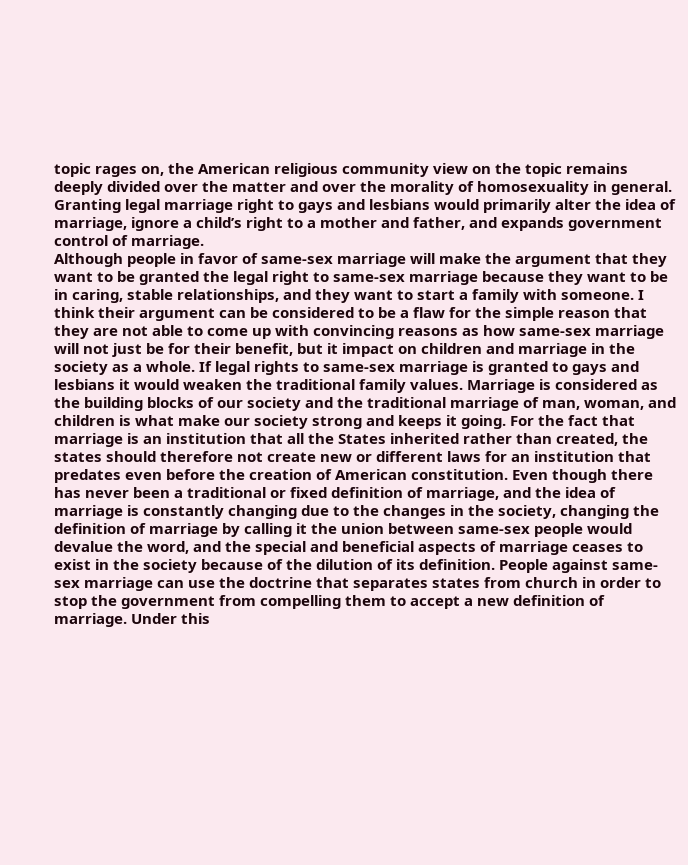topic rages on, the American religious community view on the topic remains deeply divided over the matter and over the morality of homosexuality in general. Granting legal marriage right to gays and lesbians would primarily alter the idea of marriage, ignore a child’s right to a mother and father, and expands government control of marriage.
Although people in favor of same-sex marriage will make the argument that they want to be granted the legal right to same-sex marriage because they want to be in caring, stable relationships, and they want to start a family with someone. I think their argument can be considered to be a flaw for the simple reason that they are not able to come up with convincing reasons as how same-sex marriage will not just be for their benefit, but it impact on children and marriage in the society as a whole. If legal rights to same-sex marriage is granted to gays and lesbians it would weaken the traditional family values. Marriage is considered as the building blocks of our society and the traditional marriage of man, woman, and children is what make our society strong and keeps it going. For the fact that marriage is an institution that all the States inherited rather than created, the states should therefore not create new or different laws for an institution that predates even before the creation of American constitution. Even though there has never been a traditional or fixed definition of marriage, and the idea of marriage is constantly changing due to the changes in the society, changing the definition of marriage by calling it the union between same-sex people would devalue the word, and the special and beneficial aspects of marriage ceases to exist in the society because of the dilution of its definition. People against same-sex marriage can use the doctrine that separates states from church in order to stop the government from compelling them to accept a new definition of marriage. Under this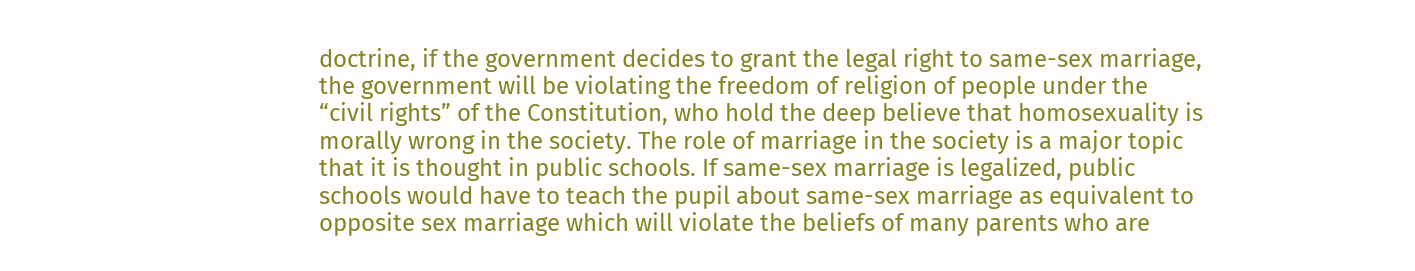doctrine, if the government decides to grant the legal right to same-sex marriage, the government will be violating the freedom of religion of people under the “civil rights” of the Constitution, who hold the deep believe that homosexuality is morally wrong in the society. The role of marriage in the society is a major topic that it is thought in public schools. If same-sex marriage is legalized, public schools would have to teach the pupil about same-sex marriage as equivalent to opposite sex marriage which will violate the beliefs of many parents who are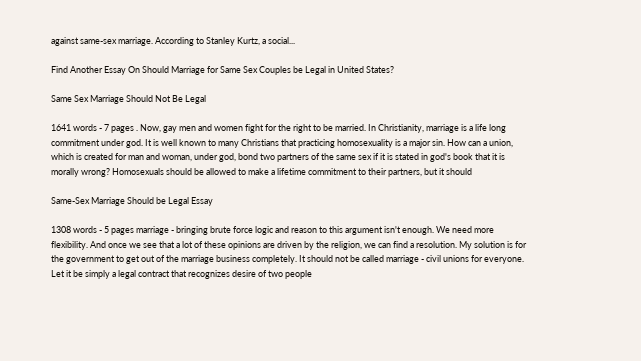against same-sex marriage. According to Stanley Kurtz, a social...

Find Another Essay On Should Marriage for Same Sex Couples be Legal in United States?

Same Sex Marriage Should Not Be Legal

1641 words - 7 pages . Now, gay men and women fight for the right to be married. In Christianity, marriage is a life long commitment under god. It is well known to many Christians that practicing homosexuality is a major sin. How can a union, which is created for man and woman, under god, bond two partners of the same sex if it is stated in god's book that it is morally wrong? Homosexuals should be allowed to make a lifetime commitment to their partners, but it should

Same-Sex Marriage Should be Legal Essay

1308 words - 5 pages marriage - bringing brute force logic and reason to this argument isn't enough. We need more flexibility. And once we see that a lot of these opinions are driven by the religion, we can find a resolution. My solution is for the government to get out of the marriage business completely. It should not be called marriage - civil unions for everyone. Let it be simply a legal contract that recognizes desire of two people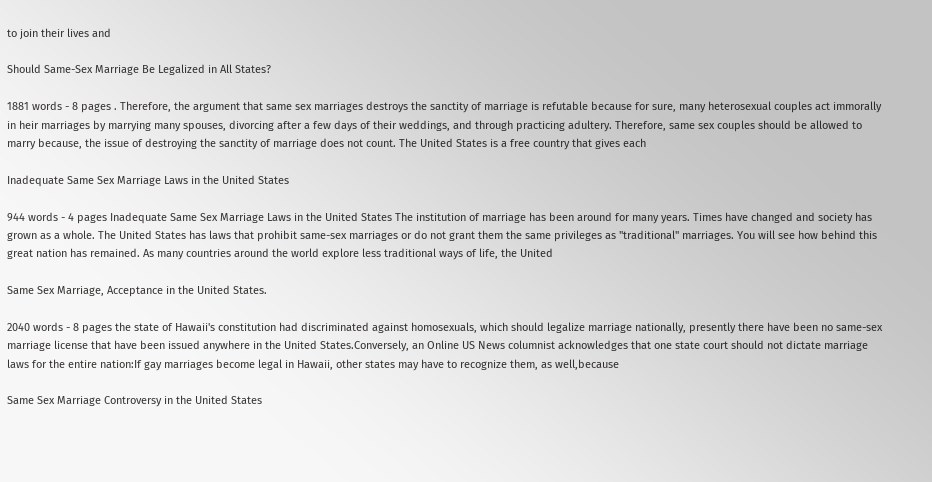to join their lives and

Should Same-Sex Marriage Be Legalized in All States?

1881 words - 8 pages . Therefore, the argument that same sex marriages destroys the sanctity of marriage is refutable because for sure, many heterosexual couples act immorally in heir marriages by marrying many spouses, divorcing after a few days of their weddings, and through practicing adultery. Therefore, same sex couples should be allowed to marry because, the issue of destroying the sanctity of marriage does not count. The United States is a free country that gives each

Inadequate Same Sex Marriage Laws in the United States

944 words - 4 pages Inadequate Same Sex Marriage Laws in the United States The institution of marriage has been around for many years. Times have changed and society has grown as a whole. The United States has laws that prohibit same-sex marriages or do not grant them the same privileges as "traditional" marriages. You will see how behind this great nation has remained. As many countries around the world explore less traditional ways of life, the United

Same Sex Marriage, Acceptance in the United States.

2040 words - 8 pages the state of Hawaii's constitution had discriminated against homosexuals, which should legalize marriage nationally, presently there have been no same-sex marriage license that have been issued anywhere in the United States.Conversely, an Online US News columnist acknowledges that one state court should not dictate marriage laws for the entire nation:If gay marriages become legal in Hawaii, other states may have to recognize them, as well,because

Same Sex Marriage Controversy in the United States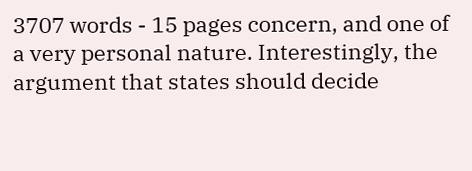3707 words - 15 pages concern, and one of a very personal nature. Interestingly, the argument that states should decide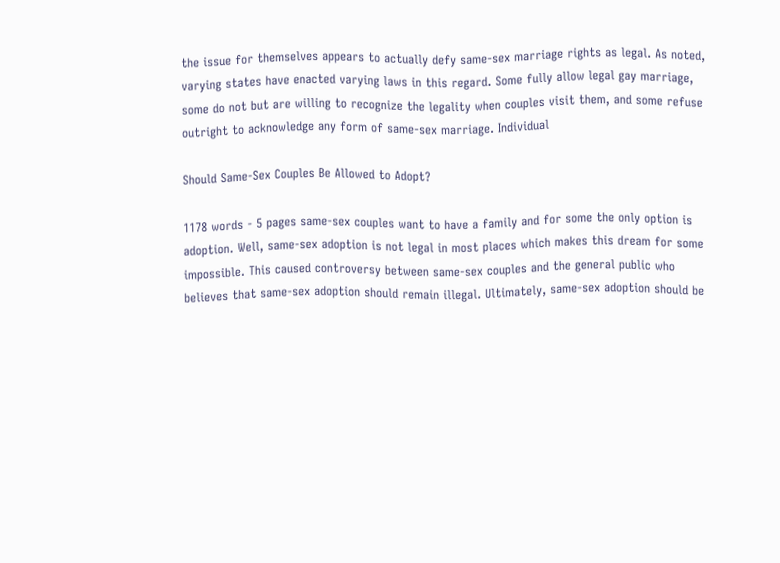the issue for themselves appears to actually defy same-sex marriage rights as legal. As noted, varying states have enacted varying laws in this regard. Some fully allow legal gay marriage, some do not but are willing to recognize the legality when couples visit them, and some refuse outright to acknowledge any form of same-sex marriage. Individual

Should Same-Sex Couples Be Allowed to Adopt?

1178 words - 5 pages same-sex couples want to have a family and for some the only option is adoption. Well, same-sex adoption is not legal in most places which makes this dream for some impossible. This caused controversy between same-sex couples and the general public who believes that same-sex adoption should remain illegal. Ultimately, same-sex adoption should be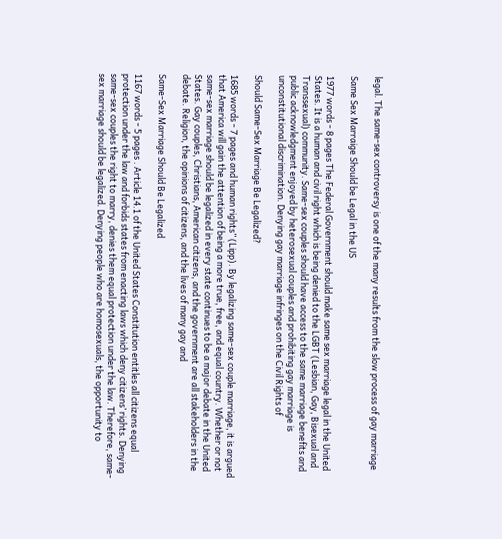legal. The same-sex controversy is one of the many results from the slow process of gay marriage

Same Sex Marraige Should be Legal in the US

1977 words - 8 pages The Federal Government should make same sex marriage legal in the United States. It is a human and civil right which is being denied to the LGBT (Lesbian, Gay, Bisexual and Transsexual) community. Same-sex couples should have access to the same marriage benefits and public acknowledgment enjoyed by heterosexual couples and prohibiting gay marriage is unconstitutional discrimination. Denying gay marriage infringes on the Civil Rights of

Should Same-Sex Marriage Be Legalized?

1685 words - 7 pages and human rights” (Lipp). By legalizing same-sex couple marriage, it is argued that America will gain the attention of being a more true, free, and equal country. Whether or not same-sex marriage should be legalized in every state continues to be a major debate in the United States. Gay couples, Christians, American citizens, and the government are all stakeholders in the debate. Religion, the opinions of citizens, and the lives of many gay and

Same-Sex Marriage Should Be Legalized

1167 words - 5 pages . Article 14.1 of the United States Constitution entitles all citizens equal protection under the law and forbids states from enacting laws which deny citizens’ rights. Denying same-sex couples the right to marry, denies them equal protection under the law. Therefore, same-sex marriage should be legalized. Denying people who are homosexuals, the opportunity to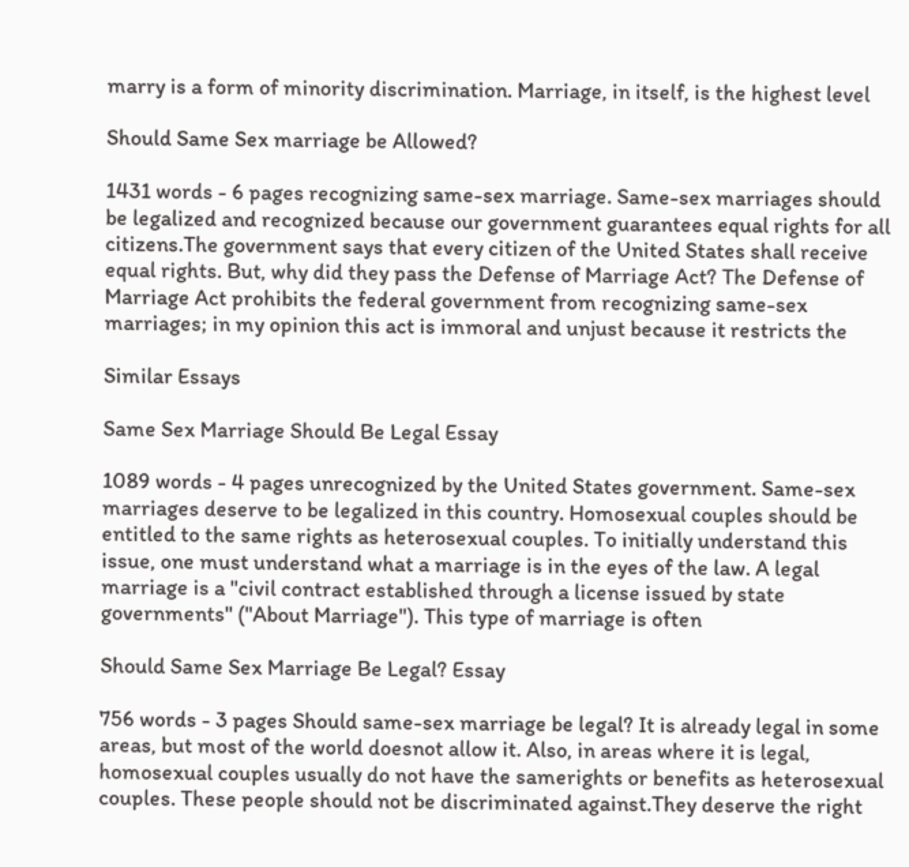marry is a form of minority discrimination. Marriage, in itself, is the highest level

Should Same Sex marriage be Allowed?

1431 words - 6 pages recognizing same-sex marriage. Same-sex marriages should be legalized and recognized because our government guarantees equal rights for all citizens.The government says that every citizen of the United States shall receive equal rights. But, why did they pass the Defense of Marriage Act? The Defense of Marriage Act prohibits the federal government from recognizing same-sex marriages; in my opinion this act is immoral and unjust because it restricts the

Similar Essays

Same Sex Marriage Should Be Legal Essay

1089 words - 4 pages unrecognized by the United States government. Same-sex marriages deserve to be legalized in this country. Homosexual couples should be entitled to the same rights as heterosexual couples. To initially understand this issue, one must understand what a marriage is in the eyes of the law. A legal marriage is a "civil contract established through a license issued by state governments" ("About Marriage"). This type of marriage is often

Should Same Sex Marriage Be Legal? Essay

756 words - 3 pages Should same-sex marriage be legal? It is already legal in some areas, but most of the world doesnot allow it. Also, in areas where it is legal, homosexual couples usually do not have the samerights or benefits as heterosexual couples. These people should not be discriminated against.They deserve the right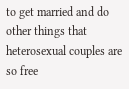to get married and do other things that heterosexual couples are so free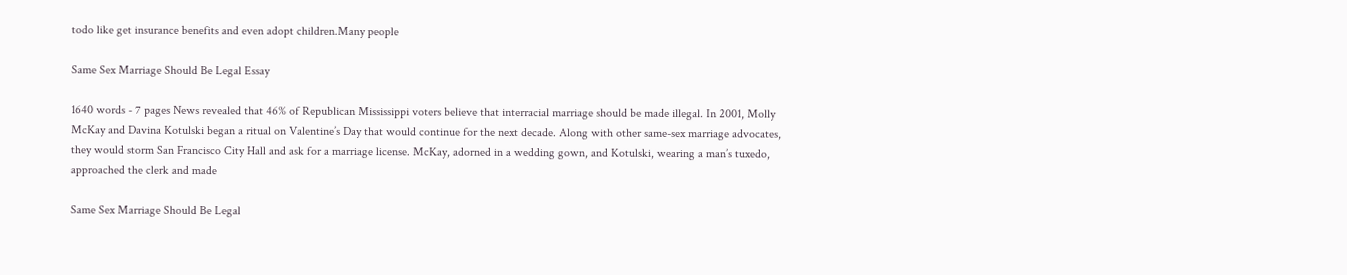todo like get insurance benefits and even adopt children.Many people

Same Sex Marriage Should Be Legal Essay

1640 words - 7 pages News revealed that 46% of Republican Mississippi voters believe that interracial marriage should be made illegal. In 2001, Molly McKay and Davina Kotulski began a ritual on Valentine’s Day that would continue for the next decade. Along with other same-sex marriage advocates, they would storm San Francisco City Hall and ask for a marriage license. McKay, adorned in a wedding gown, and Kotulski, wearing a man’s tuxedo, approached the clerk and made

Same Sex Marriage Should Be Legal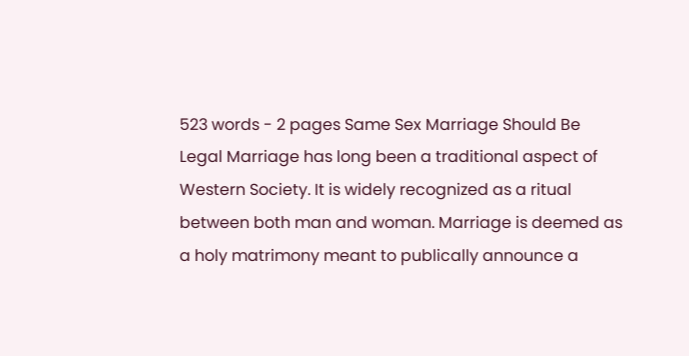523 words - 2 pages Same Sex Marriage Should Be Legal Marriage has long been a traditional aspect of Western Society. It is widely recognized as a ritual between both man and woman. Marriage is deemed as a holy matrimony meant to publically announce a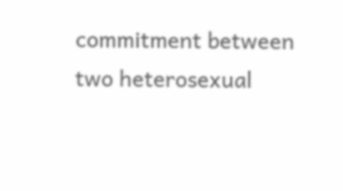commitment between two heterosexual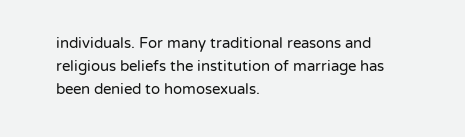individuals. For many traditional reasons and religious beliefs the institution of marriage has been denied to homosexuals.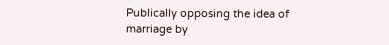Publically opposing the idea of marriage by